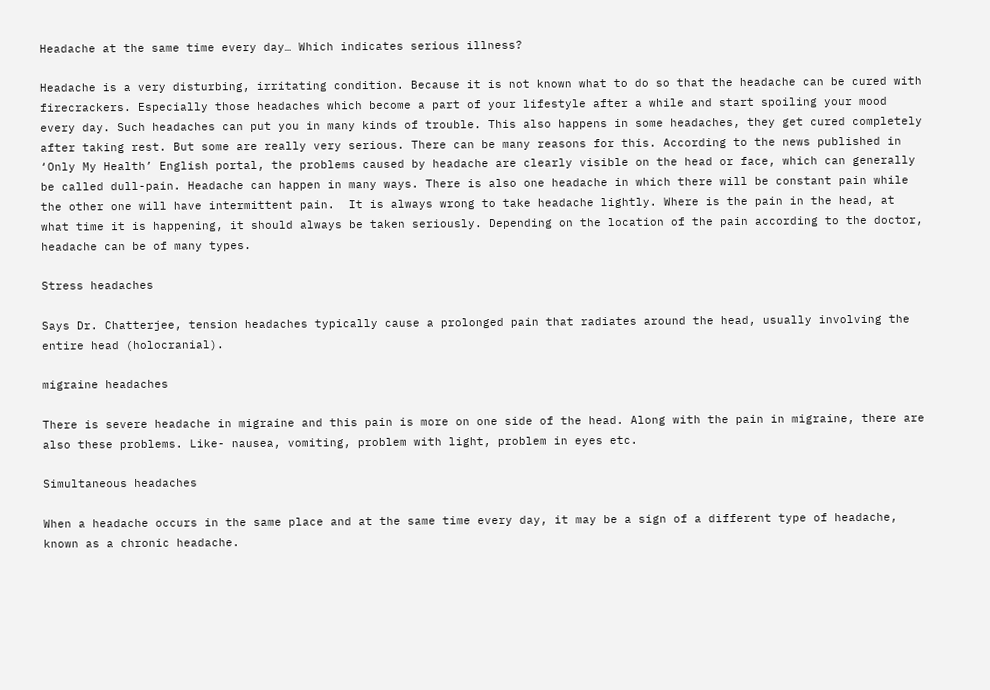Headache at the same time every day… Which indicates serious illness?

Headache is a very disturbing, irritating condition. Because it is not known what to do so that the headache can be cured with firecrackers. Especially those headaches which become a part of your lifestyle after a while and start spoiling your mood every day. Such headaches can put you in many kinds of trouble. This also happens in some headaches, they get cured completely after taking rest. But some are really very serious. There can be many reasons for this. According to the news published in ‘Only My Health’ English portal, the problems caused by headache are clearly visible on the head or face, which can generally be called dull-pain. Headache can happen in many ways. There is also one headache in which there will be constant pain while the other one will have intermittent pain.  It is always wrong to take headache lightly. Where is the pain in the head, at what time it is happening, it should always be taken seriously. Depending on the location of the pain according to the doctor, headache can be of many types.

Stress headaches

Says Dr. Chatterjee, tension headaches typically cause a prolonged pain that radiates around the head, usually involving the entire head (holocranial).

migraine headaches

There is severe headache in migraine and this pain is more on one side of the head. Along with the pain in migraine, there are also these problems. Like- nausea, vomiting, problem with light, problem in eyes etc.

Simultaneous headaches

When a headache occurs in the same place and at the same time every day, it may be a sign of a different type of headache, known as a chronic headache.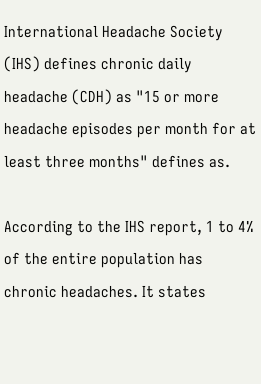International Headache Society (IHS) defines chronic daily headache (CDH) as "15 or more headache episodes per month for at least three months" defines as.

According to the IHS report, 1 to 4% of the entire population has chronic headaches. It states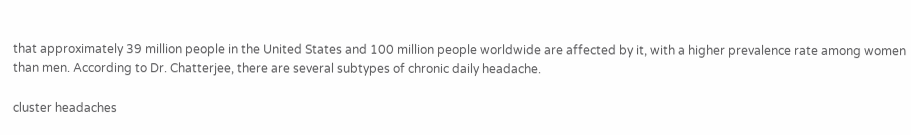that approximately 39 million people in the United States and 100 million people worldwide are affected by it, with a higher prevalence rate among women than men. According to Dr. Chatterjee, there are several subtypes of chronic daily headache.

cluster headaches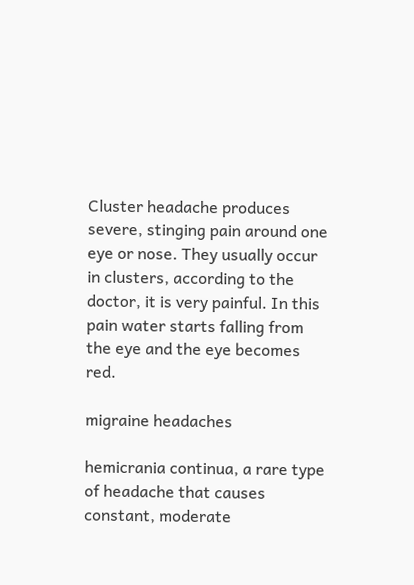Cluster headache produces severe, stinging pain around one eye or nose. They usually occur in clusters, according to the doctor, it is very painful. In this pain water starts falling from the eye and the eye becomes red.

migraine headaches

hemicrania continua, a rare type of headache that causes constant, moderate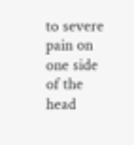to severe pain on one side of the head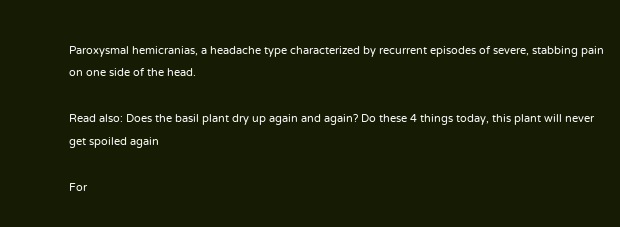Paroxysmal hemicranias, a headache type characterized by recurrent episodes of severe, stabbing pain on one side of the head.

Read also: Does the basil plant dry up again and again? Do these 4 things today, this plant will never get spoiled again

For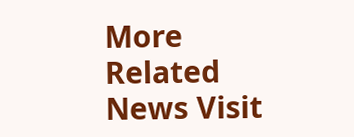More Related News Visit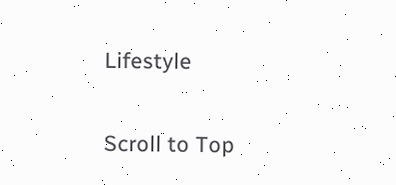Lifestyle

Scroll to Top